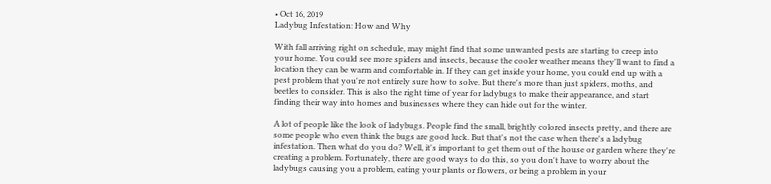• Oct 16, 2019
Ladybug Infestation: How and Why

With fall arriving right on schedule, may might find that some unwanted pests are starting to creep into your home. You could see more spiders and insects, because the cooler weather means they'll want to find a location they can be warm and comfortable in. If they can get inside your home, you could end up with a pest problem that you're not entirely sure how to solve. But there's more than just spiders, moths, and beetles to consider. This is also the right time of year for ladybugs to make their appearance, and start finding their way into homes and businesses where they can hide out for the winter.

A lot of people like the look of ladybugs. People find the small, brightly colored insects pretty, and there are some people who even think the bugs are good luck. But that's not the case when there's a ladybug infestation. Then what do you do? Well, it's important to get them out of the house or garden where they're creating a problem. Fortunately, there are good ways to do this, so you don't have to worry about the ladybugs causing you a problem, eating your plants or flowers, or being a problem in your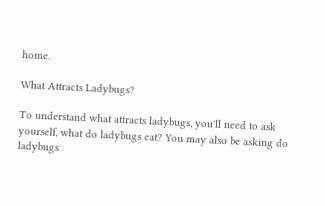home.

What Attracts Ladybugs?

To understand what attracts ladybugs, you'll need to ask yourself, what do ladybugs eat? You may also be asking do ladybugs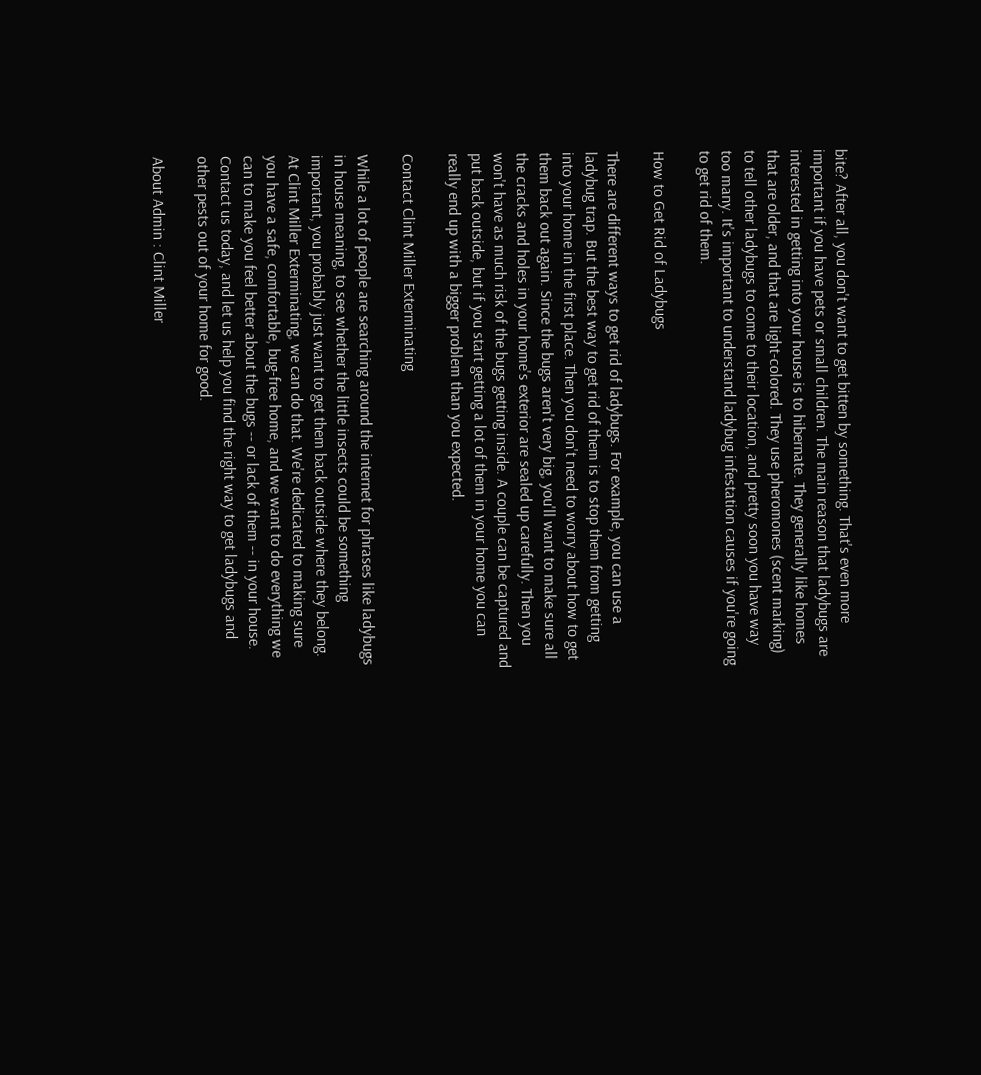bite? After all, you don't want to get bitten by something. That's even more important if you have pets or small children. The main reason that ladybugs are interested in getting into your house is to hibernate. They generally like homes that are older, and that are light-colored. They use pheromones (scent marking) to tell other ladybugs to come to their location, and pretty soon you have way too many. It's important to understand ladybug infestation causes if you're going to get rid of them.

How to Get Rid of Ladybugs

There are different ways to get rid of ladybugs. For example, you can use a ladybug trap. But the best way to get rid of them is to stop them from getting into your home in the first place. Then you don't need to worry about how to get them back out again. Since the bugs aren't very big, you'll want to make sure all the cracks and holes in your home's exterior are sealed up carefully. Then you won't have as much risk of the bugs getting inside. A couple can be captured and put back outside, but if you start getting a lot of them in your home you can really end up with a bigger problem than you expected.

Contact Clint Miller Exterminating

While a lot of people are searching around the internet for phrases like ladybugs in house meaning, to see whether the little insects could be something important, you probably just want to get them back outside where they belong. At Clint Miller Exterminating, we can do that. We're dedicated to making sure you have a safe, comfortable, bug-free home, and we want to do everything we can to make you feel better about the bugs -- or lack of them -- in your house. Contact us today, and let us help you find the right way to get ladybugs and other pests out of your home for good.

About Admin : Clint Miller